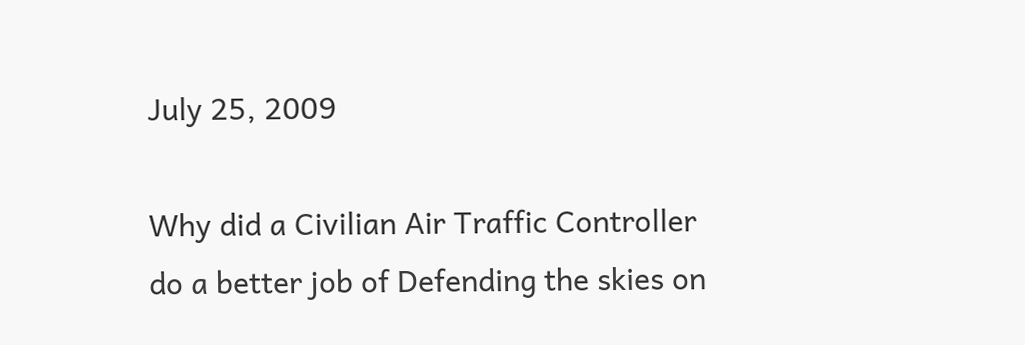July 25, 2009

Why did a Civilian Air Traffic Controller do a better job of Defending the skies on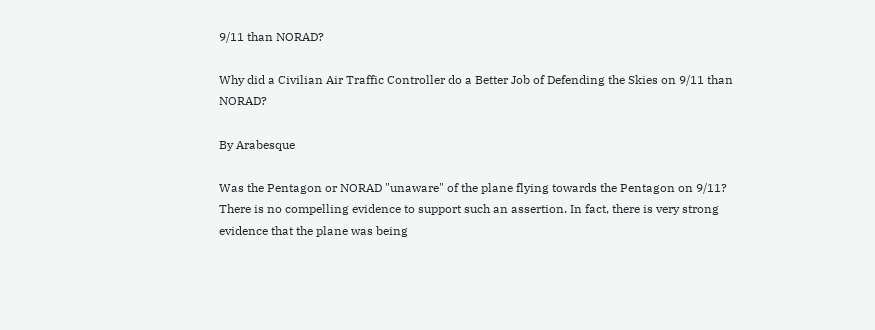9/11 than NORAD?

Why did a Civilian Air Traffic Controller do a Better Job of Defending the Skies on 9/11 than NORAD?

By Arabesque

Was the Pentagon or NORAD "unaware" of the plane flying towards the Pentagon on 9/11? There is no compelling evidence to support such an assertion. In fact, there is very strong evidence that the plane was being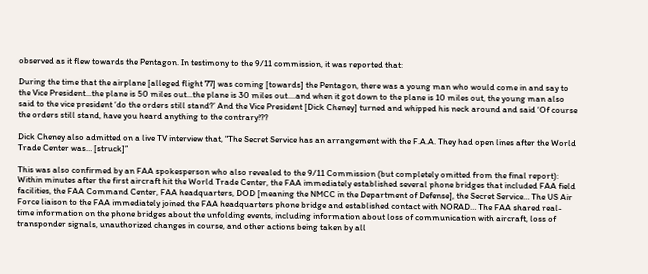observed as it flew towards the Pentagon. In testimony to the 9/11 commission, it was reported that:

During the time that the airplane [alleged flight 77] was coming [towards] the Pentagon, there was a young man who would come in and say to the Vice President...the plane is 50 miles out...the plane is 30 miles out....and when it got down to the plane is 10 miles out, the young man also said to the vice president ‘do the orders still stand?’ And the Vice President [Dick Cheney] turned and whipped his neck around and said ‘Of course the orders still stand, have you heard anything to the contrary!??

Dick Cheney also admitted on a live TV interview that, "The Secret Service has an arrangement with the F.A.A. They had open lines after the World Trade Center was… [struck]”

This was also confirmed by an FAA spokesperson who also revealed to the 9/11 Commission (but completely omitted from the final report):
Within minutes after the first aircraft hit the World Trade Center, the FAA immediately established several phone bridges that included FAA field facilities, the FAA Command Center, FAA headquarters, DOD [meaning the NMCC in the Department of Defense], the Secret Service… The US Air Force liaison to the FAA immediately joined the FAA headquarters phone bridge and established contact with NORAD… The FAA shared real-time information on the phone bridges about the unfolding events, including information about loss of communication with aircraft, loss of transponder signals, unauthorized changes in course, and other actions being taken by all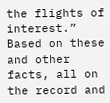the flights of interest.”
Based on these and other facts, all on the record and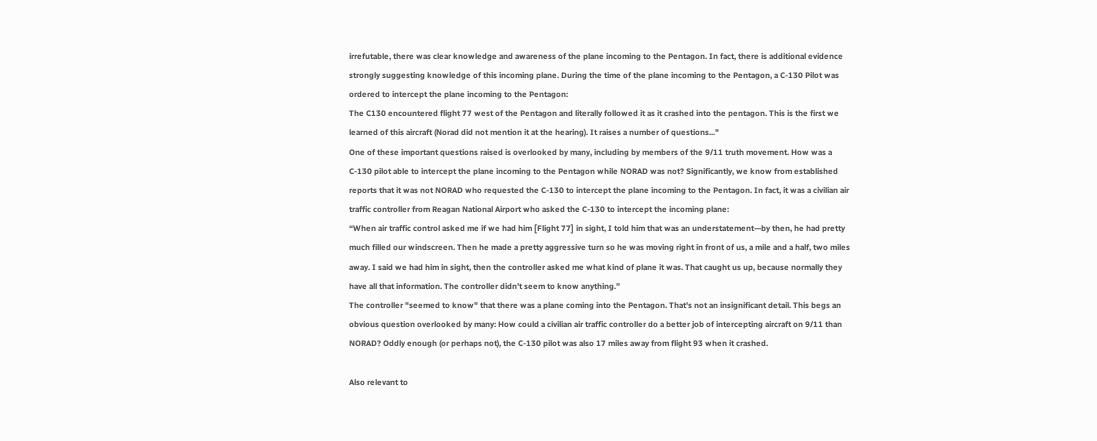irrefutable, there was clear knowledge and awareness of the plane incoming to the Pentagon. In fact, there is additional evidence strongly suggesting knowledge of this incoming plane. During the time of the plane incoming to the Pentagon, a C-130 Pilot was ordered to intercept the plane incoming to the Pentagon:
The C130 encountered flight 77 west of the Pentagon and literally followed it as it crashed into the pentagon. This is the first we learned of this aircraft (Norad did not mention it at the hearing). It raises a number of questions..."
One of these important questions raised is overlooked by many, including by members of the 9/11 truth movement. How was a C-130 pilot able to intercept the plane incoming to the Pentagon while NORAD was not? Significantly, we know from established reports that it was not NORAD who requested the C-130 to intercept the plane incoming to the Pentagon. In fact, it was a civilian air traffic controller from Reagan National Airport who asked the C-130 to intercept the incoming plane:
“When air traffic control asked me if we had him [Flight 77] in sight, I told him that was an understatement—by then, he had pretty much filled our windscreen. Then he made a pretty aggressive turn so he was moving right in front of us, a mile and a half, two miles away. I said we had him in sight, then the controller asked me what kind of plane it was. That caught us up, because normally they have all that information. The controller didn’t seem to know anything.”
The controller "seemed to know" that there was a plane coming into the Pentagon. That's not an insignificant detail. This begs an obvious question overlooked by many: How could a civilian air traffic controller do a better job of intercepting aircraft on 9/11 than NORAD? Oddly enough (or perhaps not), the C-130 pilot was also 17 miles away from flight 93 when it crashed.

Also relevant to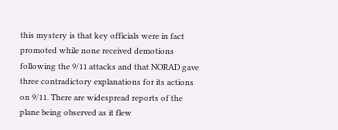this mystery is that key officials were in fact promoted while none received demotions following the 9/11 attacks and that NORAD gave three contradictory explanations for its actions on 9/11. There are widespread reports of the plane being observed as it flew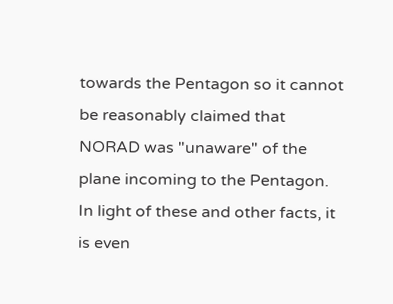towards the Pentagon so it cannot be reasonably claimed that NORAD was "unaware" of the plane incoming to the Pentagon. In light of these and other facts, it is even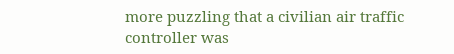more puzzling that a civilian air traffic controller was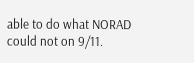able to do what NORAD could not on 9/11.